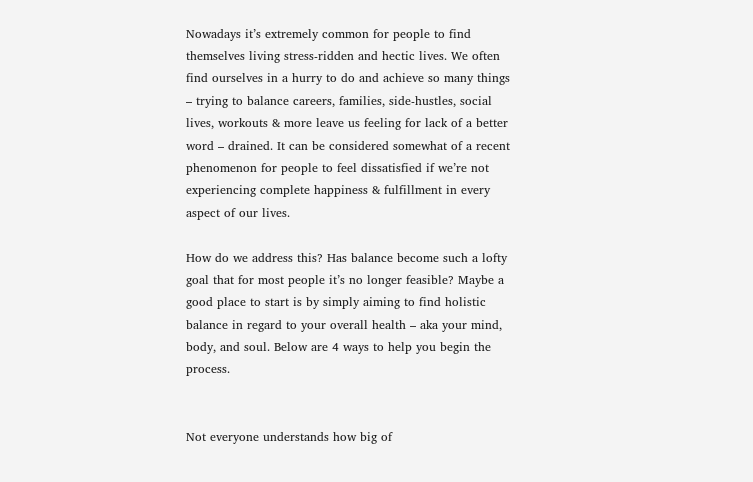Nowadays it’s extremely common for people to find themselves living stress-ridden and hectic lives. We often find ourselves in a hurry to do and achieve so many things – trying to balance careers, families, side-hustles, social lives, workouts & more leave us feeling for lack of a better word – drained. It can be considered somewhat of a recent phenomenon for people to feel dissatisfied if we’re not experiencing complete happiness & fulfillment in every aspect of our lives.

How do we address this? Has balance become such a lofty goal that for most people it’s no longer feasible? Maybe a good place to start is by simply aiming to find holistic balance in regard to your overall health – aka your mind, body, and soul. Below are 4 ways to help you begin the process.


Not everyone understands how big of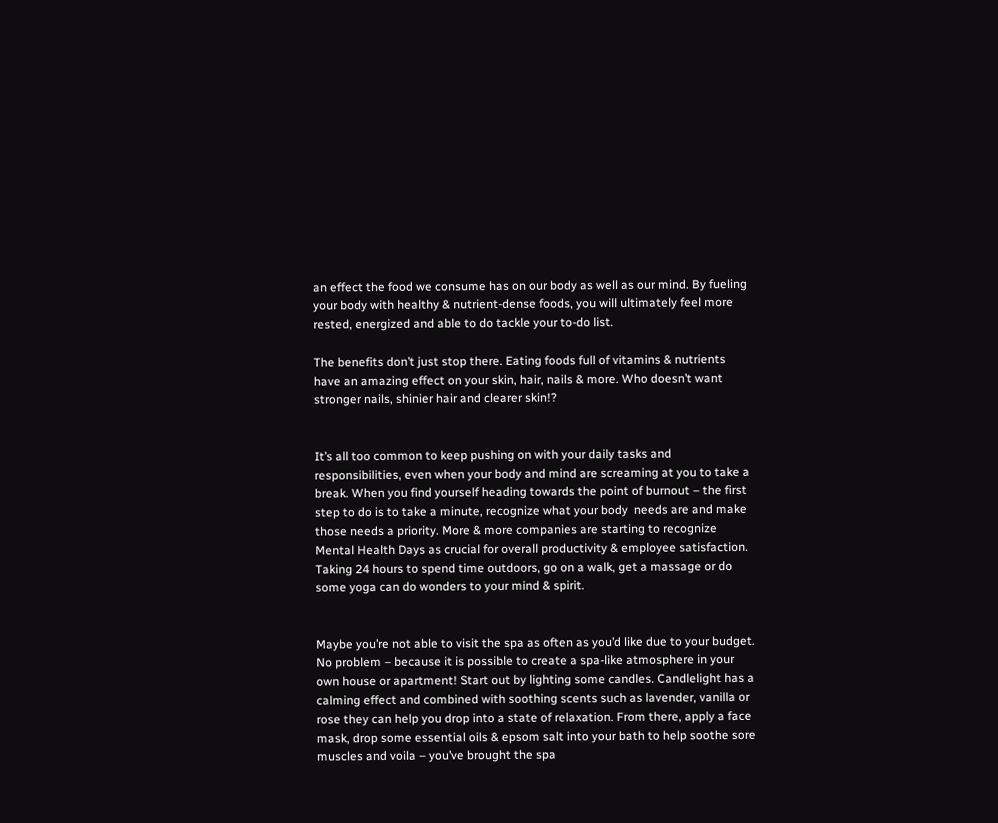an effect the food we consume has on our body as well as our mind. By fueling your body with healthy & nutrient-dense foods, you will ultimately feel more rested, energized and able to do tackle your to-do list.

The benefits don’t just stop there. Eating foods full of vitamins & nutrients have an amazing effect on your skin, hair, nails & more. Who doesn’t want stronger nails, shinier hair and clearer skin!?


It’s all too common to keep pushing on with your daily tasks and responsibilities, even when your body and mind are screaming at you to take a break. When you find yourself heading towards the point of burnout – the first step to do is to take a minute, recognize what your body  needs are and make those needs a priority. More & more companies are starting to recognize Mental Health Days as crucial for overall productivity & employee satisfaction. Taking 24 hours to spend time outdoors, go on a walk, get a massage or do some yoga can do wonders to your mind & spirit.


Maybe you’re not able to visit the spa as often as you’d like due to your budget. No problem – because it is possible to create a spa-like atmosphere in your own house or apartment! Start out by lighting some candles. Candlelight has a calming effect and combined with soothing scents such as lavender, vanilla or rose they can help you drop into a state of relaxation. From there, apply a face mask, drop some essential oils & epsom salt into your bath to help soothe sore muscles and voila – you’ve brought the spa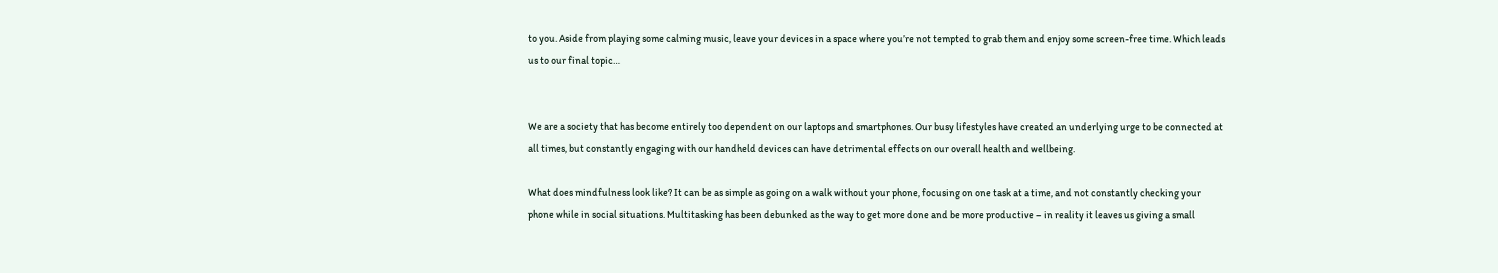to you. Aside from playing some calming music, leave your devices in a space where you’re not tempted to grab them and enjoy some screen-free time. Which leads us to our final topic…


We are a society that has become entirely too dependent on our laptops and smartphones. Our busy lifestyles have created an underlying urge to be connected at all times, but constantly engaging with our handheld devices can have detrimental effects on our overall health and wellbeing.

What does mindfulness look like? It can be as simple as going on a walk without your phone, focusing on one task at a time, and not constantly checking your phone while in social situations. Multitasking has been debunked as the way to get more done and be more productive – in reality it leaves us giving a small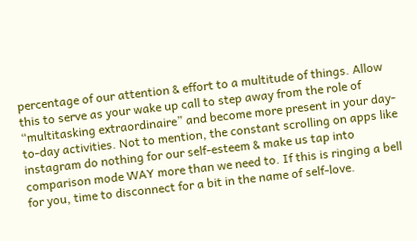percentage of our attention & effort to a multitude of things. Allow this to serve as your wake up call to step away from the role of “multitasking extraordinaire” and become more present in your day-to-day activities. Not to mention, the constant scrolling on apps like instagram do nothing for our self-esteem & make us tap into comparison mode WAY more than we need to. If this is ringing a bell for you, time to disconnect for a bit in the name of self-love.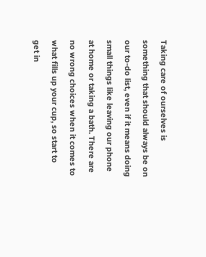Taking care of ourselves is something that should always be on our to-do list, even if it means doing small things like leaving our phone at home or taking a bath. There are no wrong choices when it comes to what fills up your cup, so start to get in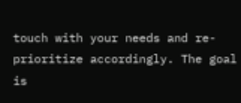touch with your needs and re-prioritize accordingly. The goal is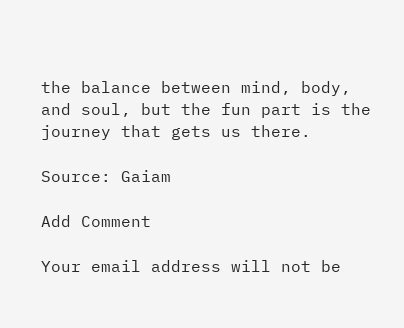the balance between mind, body, and soul, but the fun part is the journey that gets us there.

Source: Gaiam

Add Comment

Your email address will not be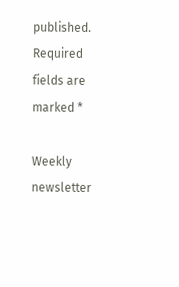published. Required fields are marked *

Weekly newsletter